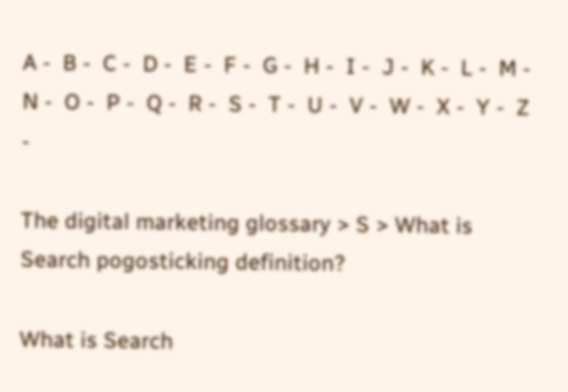A -  B -  C -  D -  E -  F -  G -  H -  I -  J -  K -  L -  M -  N -  O -  P -  Q -  R -  S -  T -  U -  V -  W -  X -  Y -  Z -

The digital marketing glossary > S > What is Search pogosticking definition?

What is Search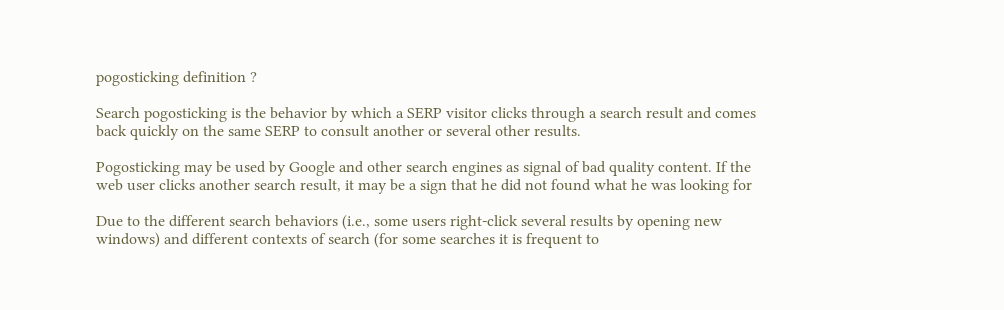pogosticking definition ?

Search pogosticking is the behavior by which a SERP visitor clicks through a search result and comes back quickly on the same SERP to consult another or several other results.

Pogosticking may be used by Google and other search engines as signal of bad quality content. If the web user clicks another search result, it may be a sign that he did not found what he was looking for

Due to the different search behaviors (i.e., some users right-click several results by opening new windows) and different contexts of search (for some searches it is frequent to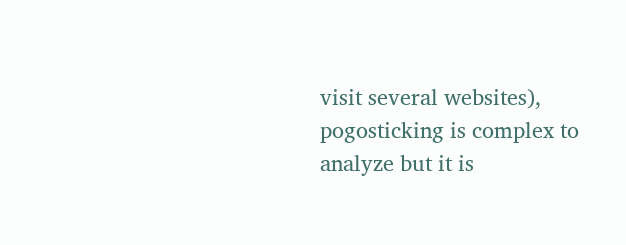visit several websites), pogosticking is complex to analyze but it is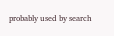probably used by search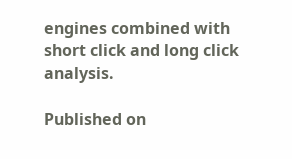engines combined with short click and long click analysis.

Published on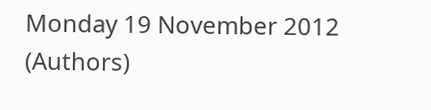Monday 19 November 2012 (Authors)